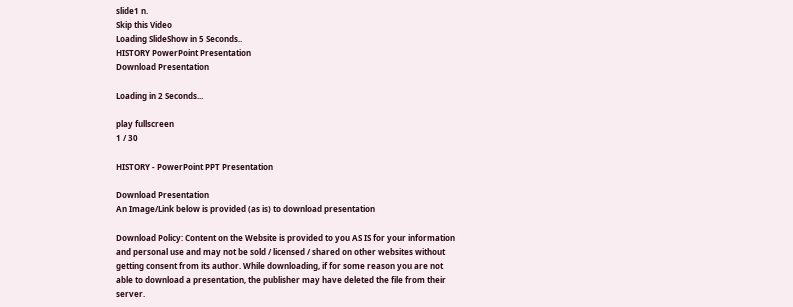slide1 n.
Skip this Video
Loading SlideShow in 5 Seconds..
HISTORY PowerPoint Presentation
Download Presentation

Loading in 2 Seconds...

play fullscreen
1 / 30

HISTORY - PowerPoint PPT Presentation

Download Presentation
An Image/Link below is provided (as is) to download presentation

Download Policy: Content on the Website is provided to you AS IS for your information and personal use and may not be sold / licensed / shared on other websites without getting consent from its author. While downloading, if for some reason you are not able to download a presentation, the publisher may have deleted the file from their server.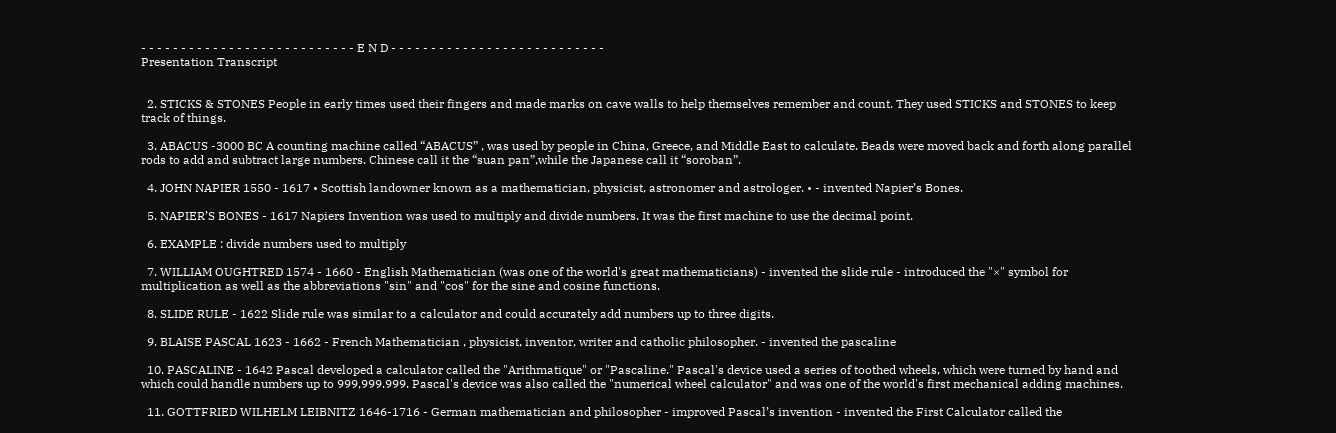- - - - - - - - - - - - - - - - - - - - - - - - - - - E N D - - - - - - - - - - - - - - - - - - - - - - - - - - -
Presentation Transcript


  2. STICKS & STONES People in early times used their fingers and made marks on cave walls to help themselves remember and count. They used STICKS and STONES to keep track of things.

  3. ABACUS -3000 BC A counting machine called “ABACUS” , was used by people in China, Greece, and Middle East to calculate. Beads were moved back and forth along parallel rods to add and subtract large numbers. Chinese call it the “suan pan”,while the Japanese call it “soroban”.

  4. JOHN NAPIER 1550 - 1617 • Scottish landowner known as a mathematician, physicist, astronomer and astrologer. • - invented Napier’s Bones.

  5. NAPIER’S BONES - 1617 Napiers Invention was used to multiply and divide numbers. It was the first machine to use the decimal point.

  6. EXAMPLE : divide numbers used to multiply

  7. WILLIAM OUGHTRED 1574 - 1660 - English Mathematician (was one of the world's great mathematicians) - invented the slide rule - introduced the "×" symbol for multiplication as well as the abbreviations "sin" and "cos" for the sine and cosine functions.

  8. SLIDE RULE - 1622 Slide rule was similar to a calculator and could accurately add numbers up to three digits.

  9. BLAISE PASCAL 1623 - 1662 - French Mathematician , physicist, inventor, writer and catholic philosopher. - invented the pascaline

  10. PASCALINE - 1642 Pascal developed a calculator called the "Arithmatique" or "Pascaline." Pascal's device used a series of toothed wheels, which were turned by hand and which could handle numbers up to 999,999.999. Pascal's device was also called the "numerical wheel calculator" and was one of the world's first mechanical adding machines.

  11. GOTTFRIED WILHELM LEIBNITZ 1646-1716 - German mathematician and philosopher - improved Pascal’s invention - invented the First Calculator called the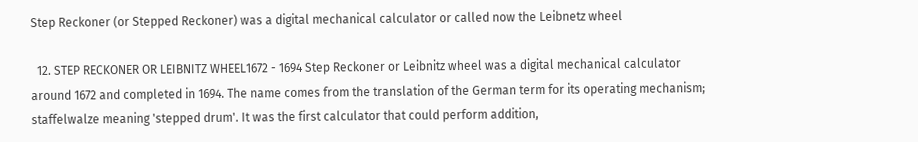Step Reckoner (or Stepped Reckoner) was a digital mechanical calculator or called now the Leibnetz wheel

  12. STEP RECKONER OR LEIBNITZ WHEEL1672 - 1694 Step Reckoner or Leibnitz wheel was a digital mechanical calculator around 1672 and completed in 1694. The name comes from the translation of the German term for its operating mechanism; staffelwalze meaning 'stepped drum'. It was the first calculator that could perform addition,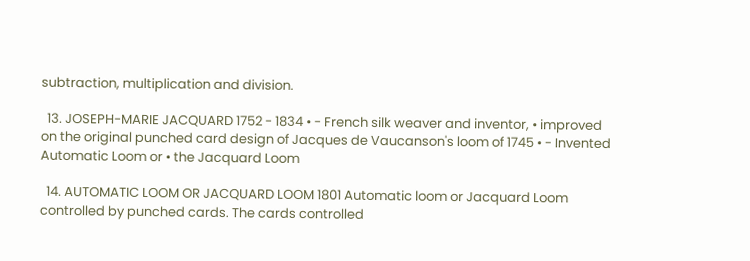subtraction, multiplication and division.

  13. JOSEPH-MARIE JACQUARD 1752 - 1834 • - French silk weaver and inventor, • improved on the original punched card design of Jacques de Vaucanson's loom of 1745 • - Invented Automatic Loom or • the Jacquard Loom

  14. AUTOMATIC LOOM OR JACQUARD LOOM 1801 Automatic loom or Jacquard Loom controlled by punched cards. The cards controlled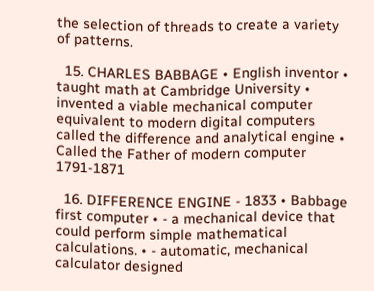the selection of threads to create a variety of patterns.

  15. CHARLES BABBAGE • English inventor • taught math at Cambridge University • invented a viable mechanical computer equivalent to modern digital computers called the difference and analytical engine • Called the Father of modern computer 1791-1871

  16. DIFFERENCE ENGINE - 1833 • Babbage first computer • - a mechanical device that could perform simple mathematical calculations. • - automatic, mechanical calculator designed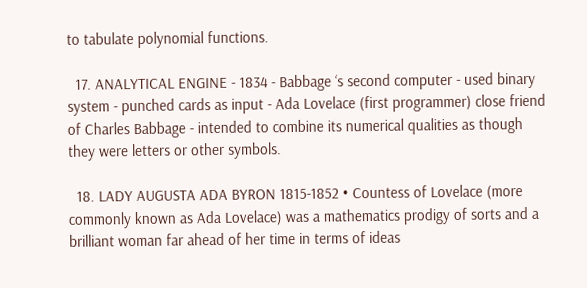to tabulate polynomial functions.

  17. ANALYTICAL ENGINE - 1834 - Babbage ‘s second computer - used binary system - punched cards as input - Ada Lovelace (first programmer) close friend of Charles Babbage - intended to combine its numerical qualities as though they were letters or other symbols.

  18. LADY AUGUSTA ADA BYRON 1815-1852 • Countess of Lovelace (more commonly known as Ada Lovelace) was a mathematics prodigy of sorts and a brilliant woman far ahead of her time in terms of ideas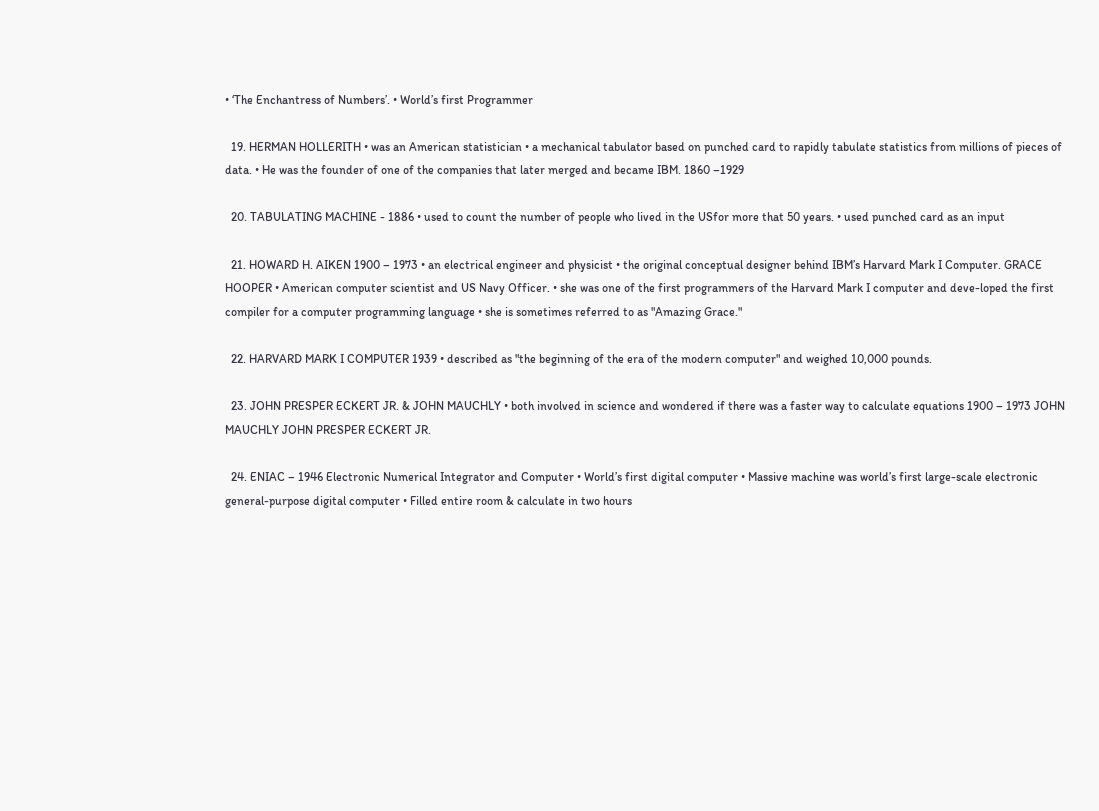• ‘The Enchantress of Numbers’. • World’s first Programmer

  19. HERMAN HOLLERITH • was an American statistician • a mechanical tabulator based on punched card to rapidly tabulate statistics from millions of pieces of data. • He was the founder of one of the companies that later merged and became IBM. 1860 –1929

  20. TABULATING MACHINE - 1886 • used to count the number of people who lived in the USfor more that 50 years. • used punched card as an input

  21. HOWARD H. AIKEN 1900 – 1973 • an electrical engineer and physicist • the original conceptual designer behind IBM’s Harvard Mark I Computer. GRACE HOOPER • American computer scientist and US Navy Officer. • she was one of the first programmers of the Harvard Mark I computer and deve-loped the first compiler for a computer programming language • she is sometimes referred to as "Amazing Grace."

  22. HARVARD MARK I COMPUTER 1939 • described as "the beginning of the era of the modern computer" and weighed 10,000 pounds.

  23. JOHN PRESPER ECKERT JR. & JOHN MAUCHLY • both involved in science and wondered if there was a faster way to calculate equations 1900 – 1973 JOHN MAUCHLY JOHN PRESPER ECKERT JR.

  24. ENIAC – 1946 Electronic Numerical Integrator and Computer • World’s first digital computer • Massive machine was world’s first large-scale electronic general-purpose digital computer • Filled entire room & calculate in two hours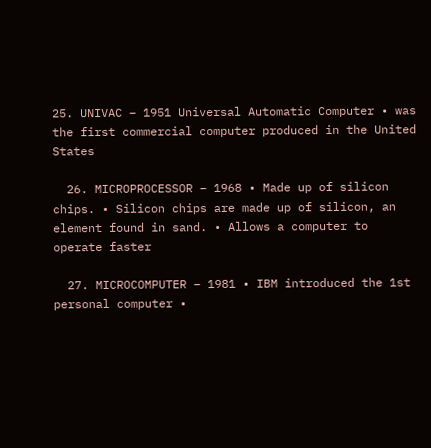25. UNIVAC – 1951 Universal Automatic Computer • was the first commercial computer produced in the United States

  26. MICROPROCESSOR – 1968 • Made up of silicon chips. • Silicon chips are made up of silicon, an element found in sand. • Allows a computer to operate faster

  27. MICROCOMPUTER – 1981 • IBM introduced the 1st personal computer •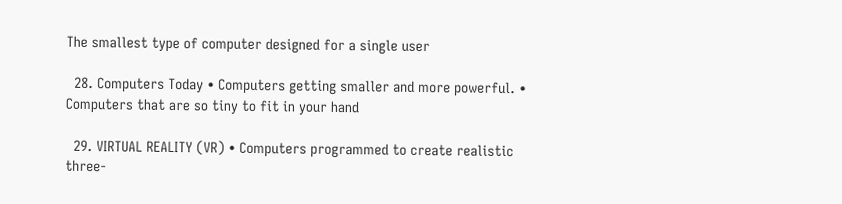The smallest type of computer designed for a single user

  28. Computers Today • Computers getting smaller and more powerful. • Computers that are so tiny to fit in your hand

  29. VIRTUAL REALITY (VR) • Computers programmed to create realistic three-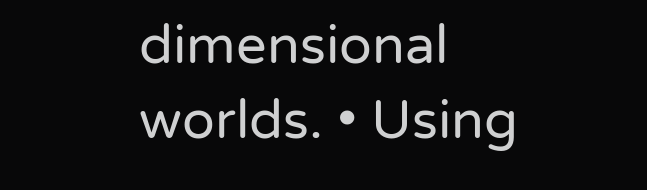dimensional worlds. • Using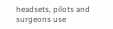headsets, pilots and surgeons use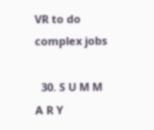VR to do complex jobs

  30. S U M M A R Y